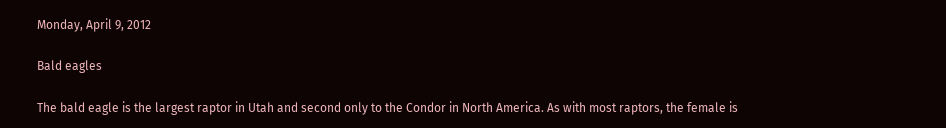Monday, April 9, 2012

Bald eagles

The bald eagle is the largest raptor in Utah and second only to the Condor in North America. As with most raptors, the female is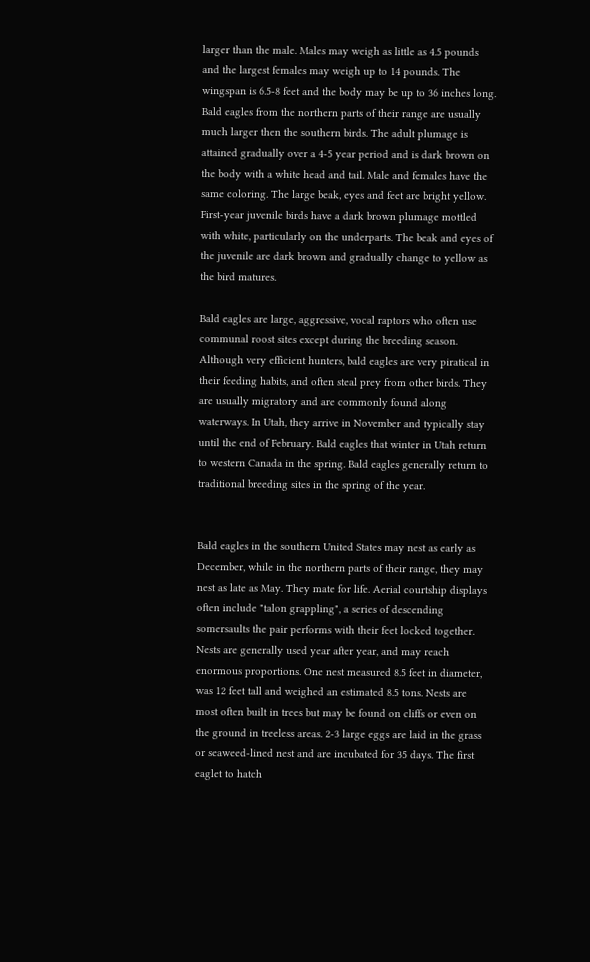larger than the male. Males may weigh as little as 4.5 pounds and the largest females may weigh up to 14 pounds. The wingspan is 6.5-8 feet and the body may be up to 36 inches long. Bald eagles from the northern parts of their range are usually much larger then the southern birds. The adult plumage is attained gradually over a 4-5 year period and is dark brown on the body with a white head and tail. Male and females have the same coloring. The large beak, eyes and feet are bright yellow. First-year juvenile birds have a dark brown plumage mottled with white, particularly on the underparts. The beak and eyes of the juvenile are dark brown and gradually change to yellow as the bird matures.

Bald eagles are large, aggressive, vocal raptors who often use communal roost sites except during the breeding season. Although very efficient hunters, bald eagles are very piratical in their feeding habits, and often steal prey from other birds. They are usually migratory and are commonly found along waterways. In Utah, they arrive in November and typically stay until the end of February. Bald eagles that winter in Utah return to western Canada in the spring. Bald eagles generally return to traditional breeding sites in the spring of the year.


Bald eagles in the southern United States may nest as early as December, while in the northern parts of their range, they may nest as late as May. They mate for life. Aerial courtship displays often include "talon grappling", a series of descending somersaults the pair performs with their feet locked together. Nests are generally used year after year, and may reach enormous proportions. One nest measured 8.5 feet in diameter, was 12 feet tall and weighed an estimated 8.5 tons. Nests are most often built in trees but may be found on cliffs or even on the ground in treeless areas. 2-3 large eggs are laid in the grass or seaweed-lined nest and are incubated for 35 days. The first eaglet to hatch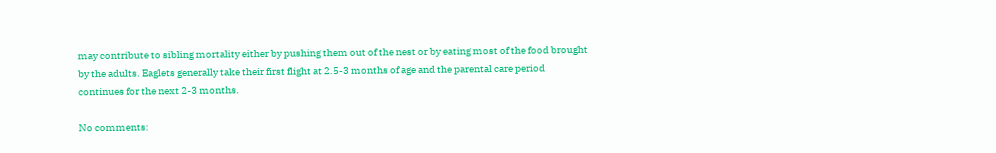may contribute to sibling mortality either by pushing them out of the nest or by eating most of the food brought by the adults. Eaglets generally take their first flight at 2.5-3 months of age and the parental care period continues for the next 2-3 months.

No comments: